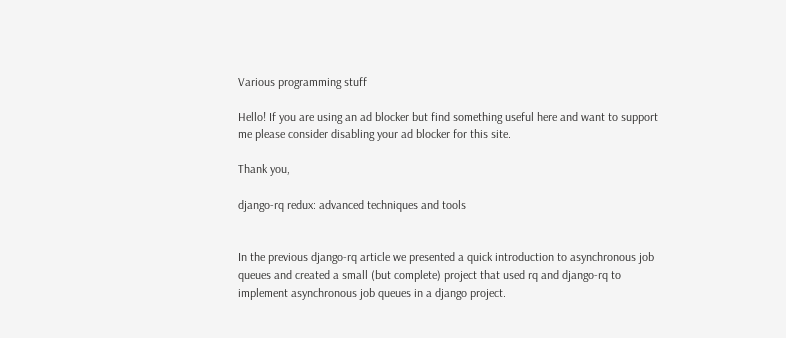Various programming stuff

Hello! If you are using an ad blocker but find something useful here and want to support me please consider disabling your ad blocker for this site.

Thank you,

django-rq redux: advanced techniques and tools


In the previous django-rq article we presented a quick introduction to asynchronous job queues and created a small (but complete) project that used rq and django-rq to implement asynchronous job queues in a django project.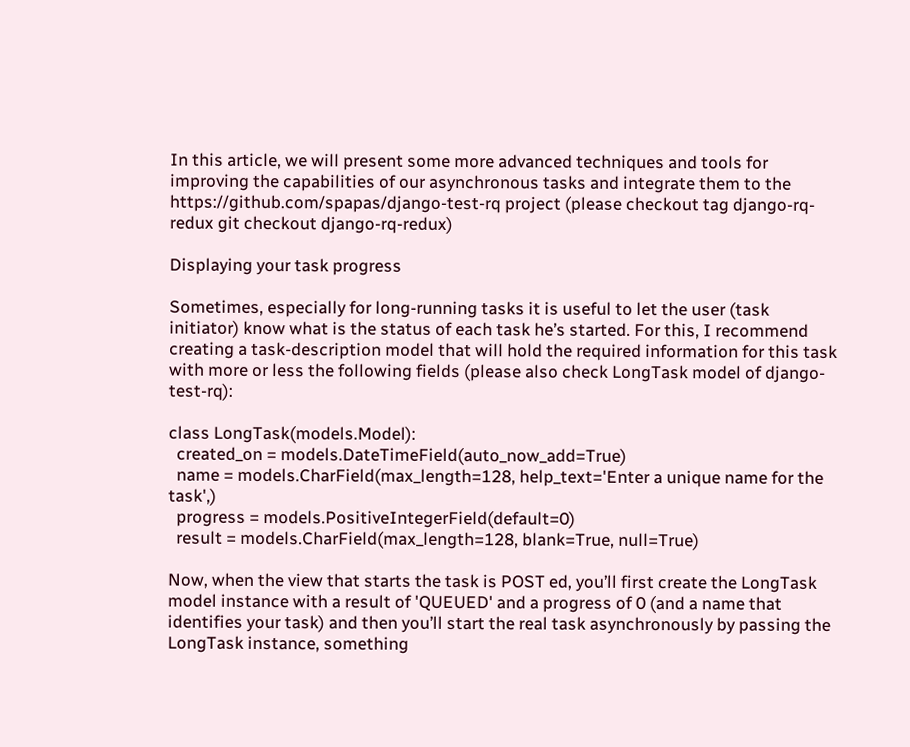In this article, we will present some more advanced techniques and tools for improving the capabilities of our asynchronous tasks and integrate them to the https://github.com/spapas/django-test-rq project (please checkout tag django-rq-redux git checkout django-rq-redux)

Displaying your task progress

Sometimes, especially for long-running tasks it is useful to let the user (task initiator) know what is the status of each task he’s started. For this, I recommend creating a task-description model that will hold the required information for this task with more or less the following fields (please also check LongTask model of django-test-rq):

class LongTask(models.Model):
  created_on = models.DateTimeField(auto_now_add=True)
  name = models.CharField(max_length=128, help_text='Enter a unique name for the task',)
  progress = models.PositiveIntegerField(default=0)
  result = models.CharField(max_length=128, blank=True, null=True)

Now, when the view that starts the task is POST ed, you’ll first create the LongTask model instance with a result of 'QUEUED' and a progress of 0 (and a name that identifies your task) and then you’ll start the real task asynchronously by passing the LongTask instance, something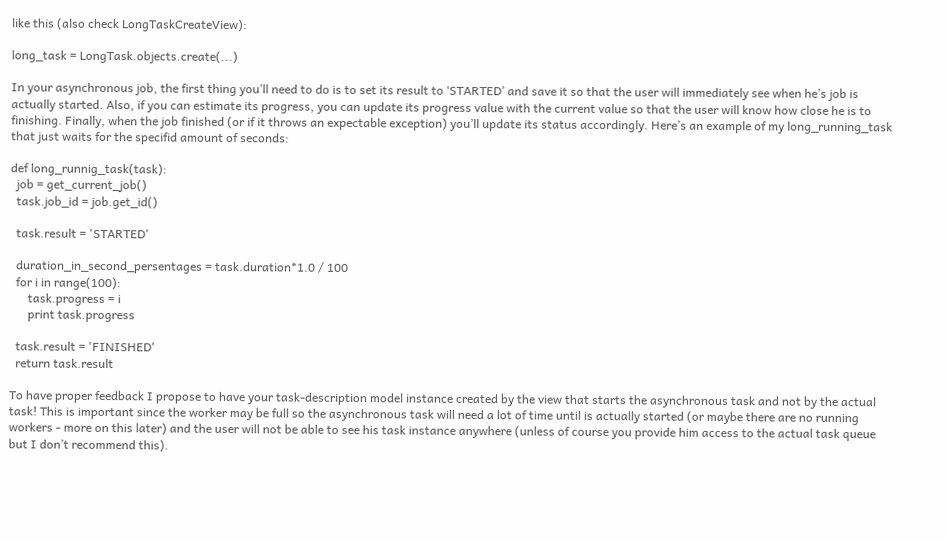like this (also check LongTaskCreateView):

long_task = LongTask.objects.create(...)

In your asynchronous job, the first thing you’ll need to do is to set its result to ‘STARTED’ and save it so that the user will immediately see when he’s job is actually started. Also, if you can estimate its progress, you can update its progress value with the current value so that the user will know how close he is to finishing. Finally, when the job finished (or if it throws an expectable exception) you’ll update its status accordingly. Here’s an example of my long_running_task that just waits for the specifid amount of seconds:

def long_runnig_task(task):
  job = get_current_job()
  task.job_id = job.get_id()

  task.result = 'STARTED'

  duration_in_second_persentages = task.duration*1.0 / 100
  for i in range(100):
      task.progress = i
      print task.progress

  task.result = 'FINISHED'
  return task.result

To have proper feedback I propose to have your task-description model instance created by the view that starts the asynchronous task and not by the actual task! This is important since the worker may be full so the asynchronous task will need a lot of time until is actually started (or maybe there are no running workers - more on this later) and the user will not be able to see his task instance anywhere (unless of course you provide him access to the actual task queue but I don’t recommend this).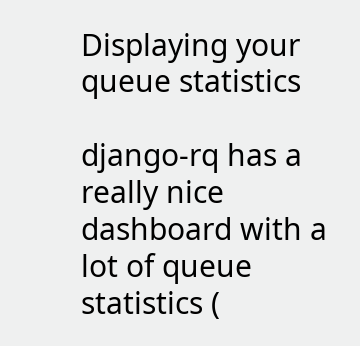Displaying your queue statistics

django-rq has a really nice dashboard with a lot of queue statistics (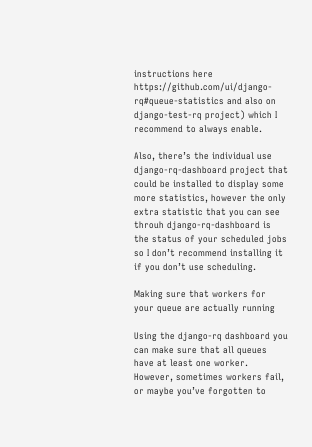instructions here https://github.com/ui/django-rq#queue-statistics and also on django-test-rq project) which I recommend to always enable.

Also, there’s the individual use django-rq-dashboard project that could be installed to display some more statistics, however the only extra statistic that you can see throuh django-rq-dashboard is the status of your scheduled jobs so I don’t recommend installing it if you don’t use scheduling.

Making sure that workers for your queue are actually running

Using the django-rq dashboard you can make sure that all queues have at least one worker. However, sometimes workers fail, or maybe you’ve forgotten to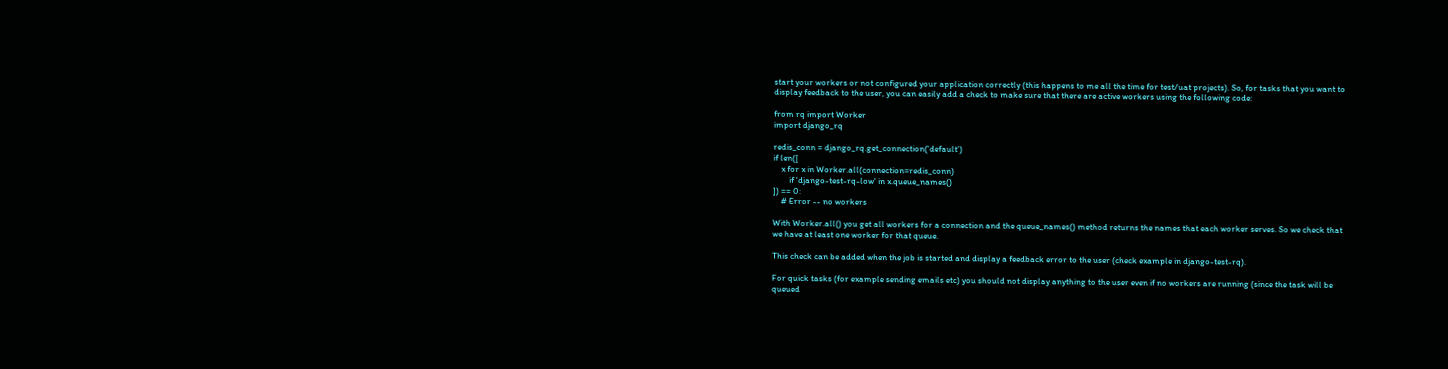start your workers or not configured your application correctly (this happens to me all the time for test/uat projects). So, for tasks that you want to display feedback to the user, you can easily add a check to make sure that there are active workers using the following code:

from rq import Worker
import django_rq

redis_conn = django_rq.get_connection('default')
if len([
    x for x in Worker.all(connection=redis_conn)
        if 'django-test-rq-low' in x.queue_names()
]) == 0:
    # Error -- no workers

With Worker.all() you get all workers for a connection and the queue_names() method returns the names that each worker serves. So we check that we have at least one worker for that queue.

This check can be added when the job is started and display a feedback error to the user (check example in django-test-rq).

For quick tasks (for example sending emails etc) you should not display anything to the user even if no workers are running (since the task will be queued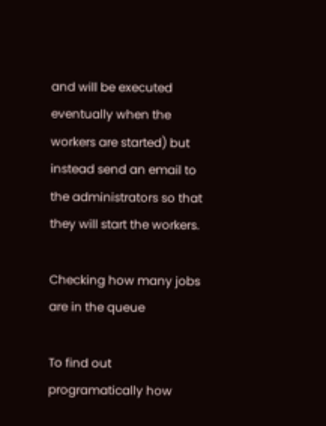and will be executed eventually when the workers are started) but instead send an email to the administrators so that they will start the workers.

Checking how many jobs are in the queue

To find out programatically how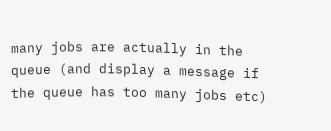many jobs are actually in the queue (and display a message if the queue has too many jobs etc)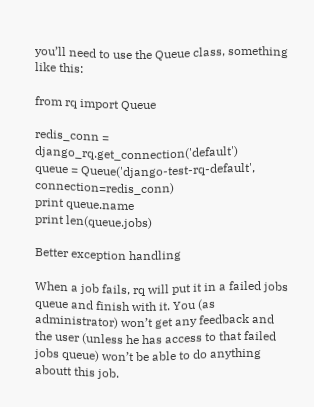you’ll need to use the Queue class, something like this:

from rq import Queue

redis_conn = django_rq.get_connection('default')
queue = Queue('django-test-rq-default', connection=redis_conn)
print queue.name
print len(queue.jobs)

Better exception handling

When a job fails, rq will put it in a failed jobs queue and finish with it. You (as administrator) won’t get any feedback and the user (unless he has access to that failed jobs queue) won’t be able to do anything aboutt this job.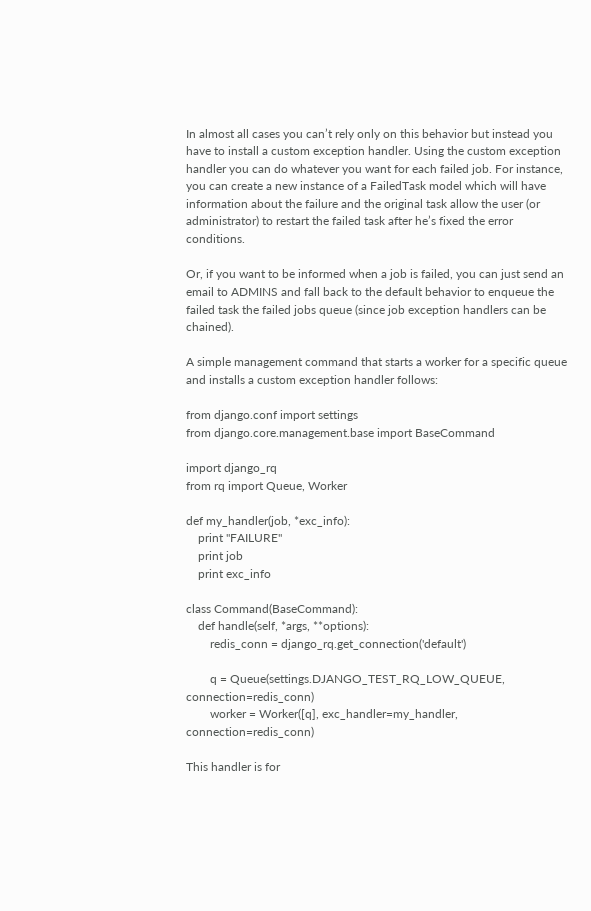In almost all cases you can’t rely only on this behavior but instead you have to install a custom exception handler. Using the custom exception handler you can do whatever you want for each failed job. For instance, you can create a new instance of a FailedTask model which will have information about the failure and the original task allow the user (or administrator) to restart the failed task after he’s fixed the error conditions.

Or, if you want to be informed when a job is failed, you can just send an email to ADMINS and fall back to the default behavior to enqueue the failed task the failed jobs queue (since job exception handlers can be chained).

A simple management command that starts a worker for a specific queue and installs a custom exception handler follows:

from django.conf import settings
from django.core.management.base import BaseCommand

import django_rq
from rq import Queue, Worker

def my_handler(job, *exc_info):
    print "FAILURE"
    print job
    print exc_info

class Command(BaseCommand):
    def handle(self, *args, **options):
        redis_conn = django_rq.get_connection('default')

        q = Queue(settings.DJANGO_TEST_RQ_LOW_QUEUE, connection=redis_conn)
        worker = Worker([q], exc_handler=my_handler, connection=redis_conn)

This handler is for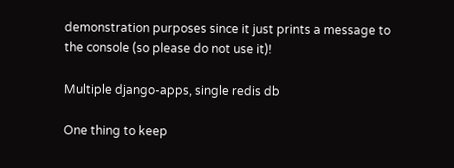demonstration purposes since it just prints a message to the console (so please do not use it)!

Multiple django-apps, single redis db

One thing to keep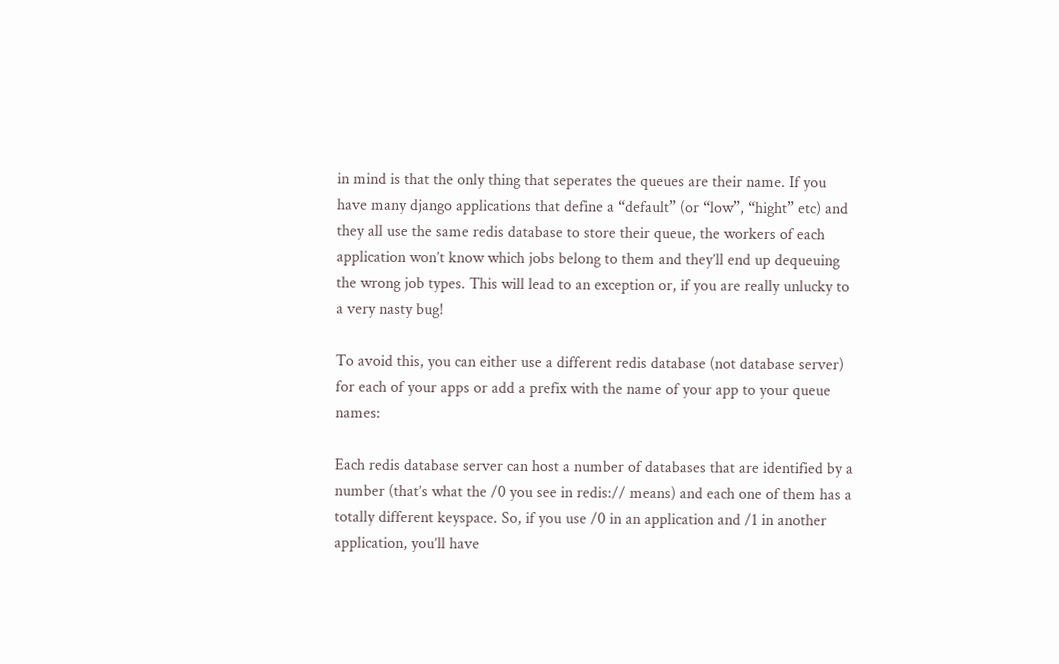in mind is that the only thing that seperates the queues are their name. If you have many django applications that define a “default” (or “low”, “hight” etc) and they all use the same redis database to store their queue, the workers of each application won’t know which jobs belong to them and they’ll end up dequeuing the wrong job types. This will lead to an exception or, if you are really unlucky to a very nasty bug!

To avoid this, you can either use a different redis database (not database server) for each of your apps or add a prefix with the name of your app to your queue names:

Each redis database server can host a number of databases that are identified by a number (that’s what the /0 you see in redis:// means) and each one of them has a totally different keyspace. So, if you use /0 in an application and /1 in another application, you’ll have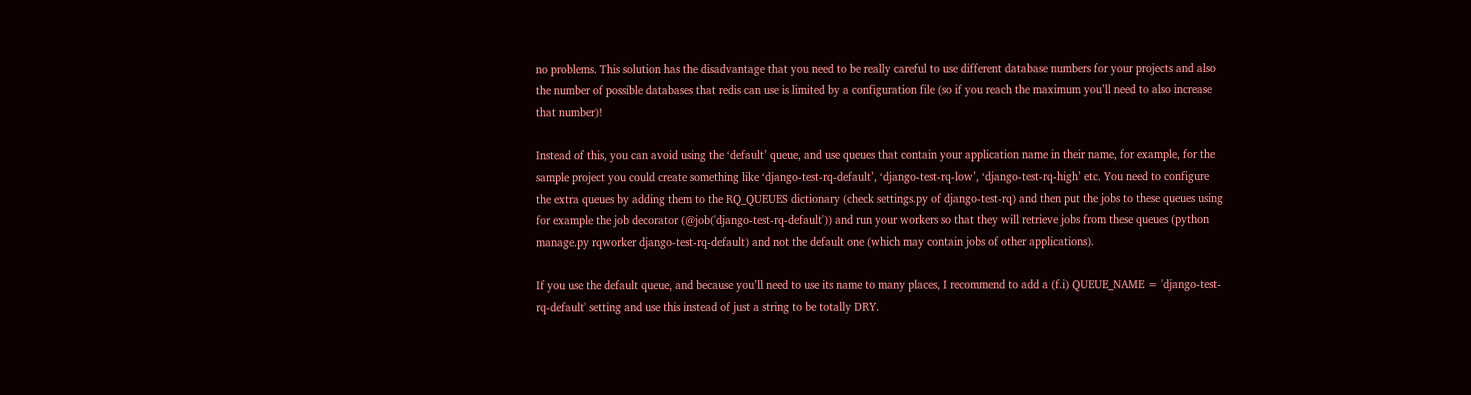no problems. This solution has the disadvantage that you need to be really careful to use different database numbers for your projects and also the number of possible databases that redis can use is limited by a configuration file (so if you reach the maximum you’ll need to also increase that number)!

Instead of this, you can avoid using the ‘default’ queue, and use queues that contain your application name in their name, for example, for the sample project you could create something like ‘django-test-rq-default’, ‘django-test-rq-low’, ‘django-test-rq-high’ etc. You need to configure the extra queues by adding them to the RQ_QUEUES dictionary (check settings.py of django-test-rq) and then put the jobs to these queues using for example the job decorator (@job('django-test-rq-default')) and run your workers so that they will retrieve jobs from these queues (python manage.py rqworker django-test-rq-default) and not the default one (which may contain jobs of other applications).

If you use the default queue, and because you’ll need to use its name to many places, I recommend to add a (f.i) QUEUE_NAME = 'django-test-rq-default' setting and use this instead of just a string to be totally DRY.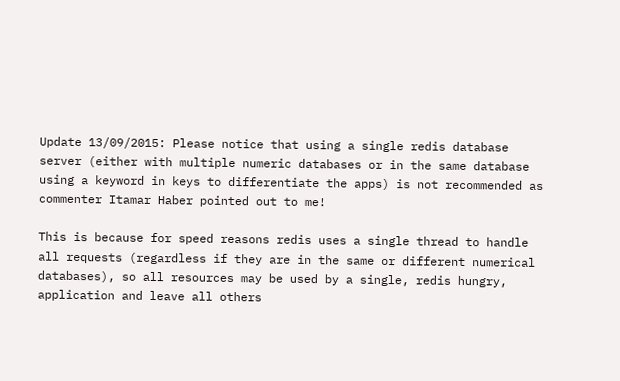Update 13/09/2015: Please notice that using a single redis database server (either with multiple numeric databases or in the same database using a keyword in keys to differentiate the apps) is not recommended as commenter Itamar Haber pointed out to me!

This is because for speed reasons redis uses a single thread to handle all requests (regardless if they are in the same or different numerical databases), so all resources may be used by a single, redis hungry, application and leave all others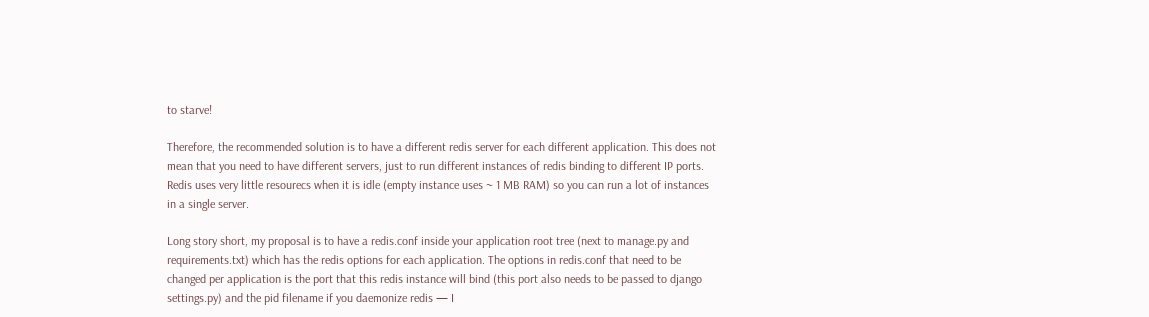to starve!

Therefore, the recommended solution is to have a different redis server for each different application. This does not mean that you need to have different servers, just to run different instances of redis binding to different IP ports. Redis uses very little resourecs when it is idle (empty instance uses ~ 1 MB RAM) so you can run a lot of instances in a single server.

Long story short, my proposal is to have a redis.conf inside your application root tree (next to manage.py and requirements.txt) which has the redis options for each application. The options in redis.conf that need to be changed per application is the port that this redis instance will bind (this port also needs to be passed to django settings.py) and the pid filename if you daemonize redis — I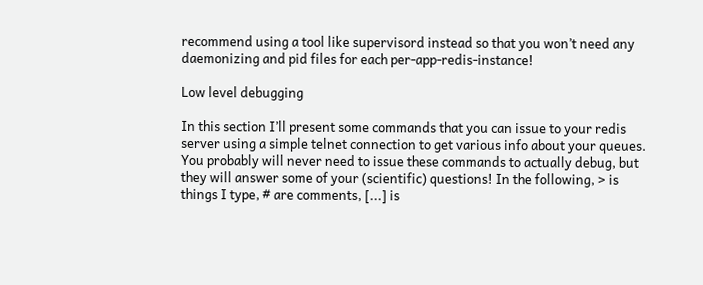recommend using a tool like supervisord instead so that you won’t need any daemonizing and pid files for each per-app-redis-instance!

Low level debugging

In this section I’ll present some commands that you can issue to your redis server using a simple telnet connection to get various info about your queues. You probably will never need to issue these commands to actually debug, but they will answer some of your (scientific) questions! In the following, > is things I type, # are comments, [...] is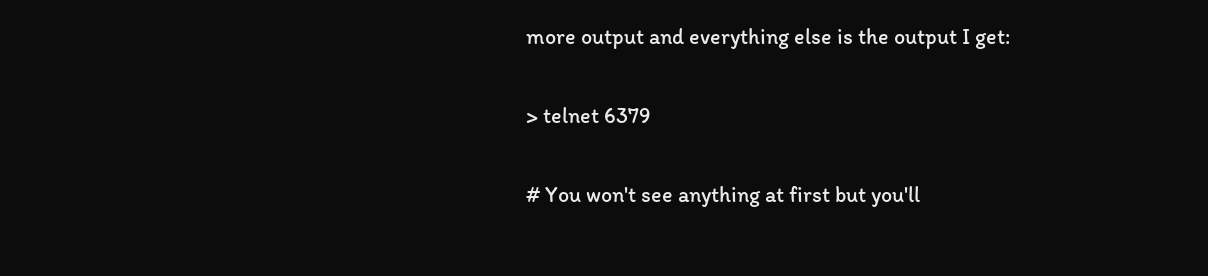more output and everything else is the output I get:

> telnet 6379

# You won't see anything at first but you'll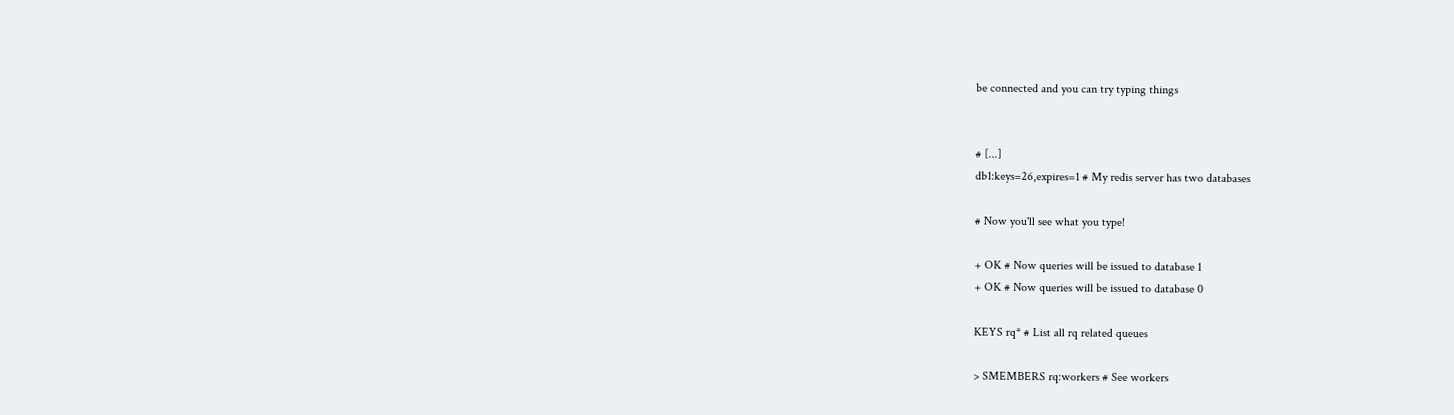be connected and you can try typing things


# [...]
db1:keys=26,expires=1 # My redis server has two databases

# Now you'll see what you type!

+ OK # Now queries will be issued to database 1
+ OK # Now queries will be issued to database 0

KEYS rq* # List all rq related queues

> SMEMBERS rq:workers # See workers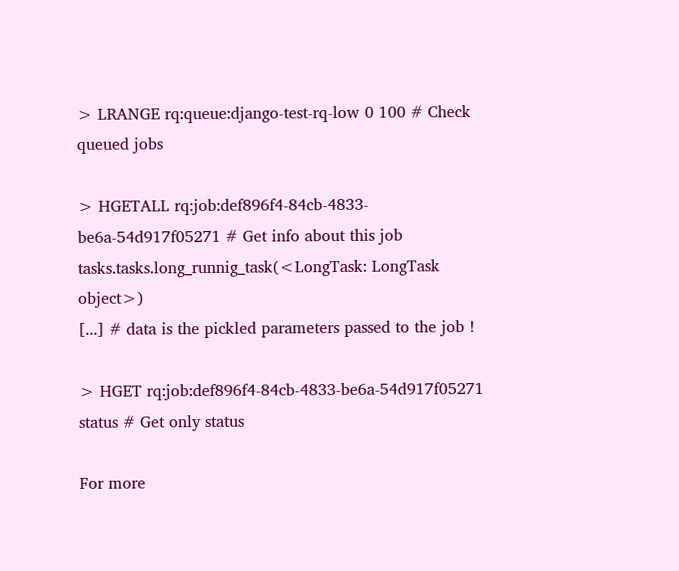> LRANGE rq:queue:django-test-rq-low 0 100 # Check queued jobs

> HGETALL rq:job:def896f4-84cb-4833-be6a-54d917f05271 # Get info about this job
tasks.tasks.long_runnig_task(<LongTask: LongTask object>)
[...] # data is the pickled parameters passed to the job !

> HGET rq:job:def896f4-84cb-4833-be6a-54d917f05271 status # Get only status

For more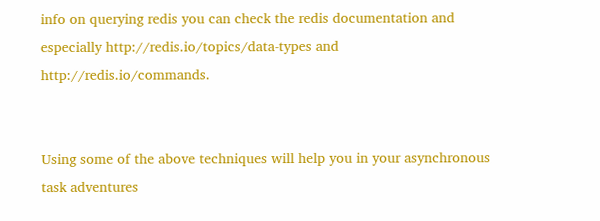info on querying redis you can check the redis documentation and especially http://redis.io/topics/data-types and http://redis.io/commands.


Using some of the above techniques will help you in your asynchronous task adventures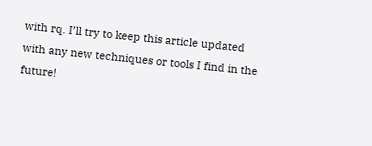with rq. I’ll try to keep this article updated with any new techniques or tools I find in the future!